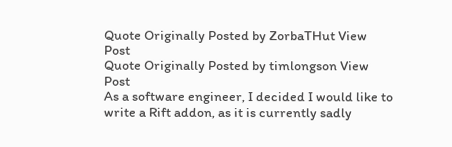Quote Originally Posted by ZorbaTHut View Post
Quote Originally Posted by timlongson View Post
As a software engineer, I decided I would like to write a Rift addon, as it is currently sadly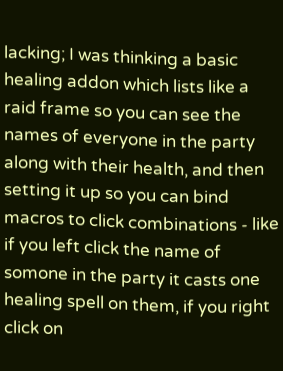lacking; I was thinking a basic healing addon which lists like a raid frame so you can see the names of everyone in the party along with their health, and then setting it up so you can bind macros to click combinations - like if you left click the name of somone in the party it casts one healing spell on them, if you right click on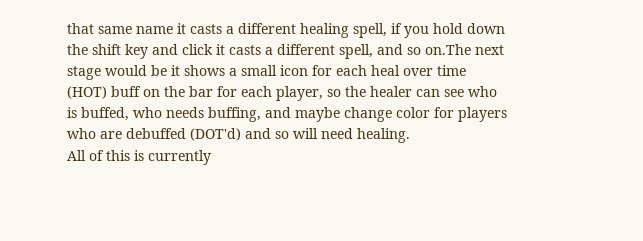that same name it casts a different healing spell, if you hold down the shift key and click it casts a different spell, and so on.The next stage would be it shows a small icon for each heal over time (HOT) buff on the bar for each player, so the healer can see who is buffed, who needs buffing, and maybe change color for players who are debuffed (DOT'd) and so will need healing.
All of this is currently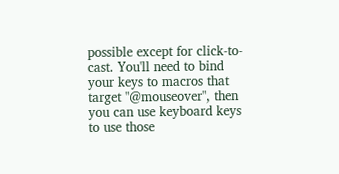possible except for click-to-cast. You'll need to bind your keys to macros that target "@mouseover", then you can use keyboard keys to use those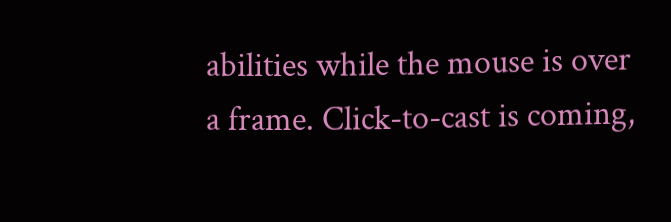abilities while the mouse is over a frame. Click-to-cast is coming,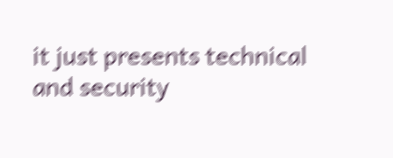it just presents technical and security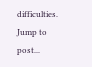difficulties.
Jump to post...